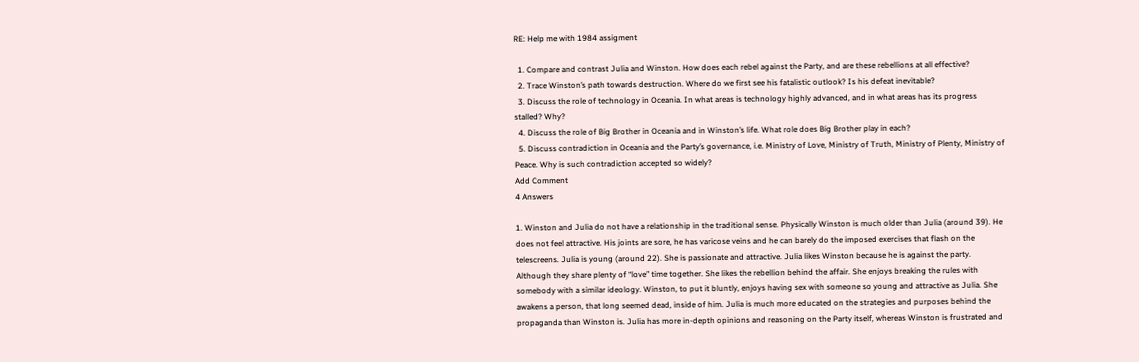RE: Help me with 1984 assigment

  1. Compare and contrast Julia and Winston. How does each rebel against the Party, and are these rebellions at all effective?
  2. Trace Winston’s path towards destruction. Where do we first see his fatalistic outlook? Is his defeat inevitable?
  3. Discuss the role of technology in Oceania. In what areas is technology highly advanced, and in what areas has its progress stalled? Why?
  4. Discuss the role of Big Brother in Oceania and in Winston’s life. What role does Big Brother play in each?
  5. Discuss contradiction in Oceania and the Party’s governance, i.e. Ministry of Love, Ministry of Truth, Ministry of Plenty, Ministry of Peace. Why is such contradiction accepted so widely?
Add Comment
4 Answers

1. Winston and Julia do not have a relationship in the traditional sense. Physically Winston is much older than Julia (around 39). He does not feel attractive. His joints are sore, he has varicose veins and he can barely do the imposed exercises that flash on the telescreens. Julia is young (around 22). She is passionate and attractive. Julia likes Winston because he is against the party. Although they share plenty of “love” time together. She likes the rebellion behind the affair. She enjoys breaking the rules with somebody with a similar ideology. Winston, to put it bluntly, enjoys having sex with someone so young and attractive as Julia. She awakens a person, that long seemed dead, inside of him. Julia is much more educated on the strategies and purposes behind the propaganda than Winston is. Julia has more in-depth opinions and reasoning on the Party itself, whereas Winston is frustrated and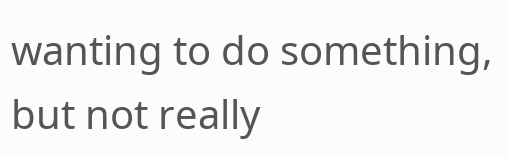wanting to do something, but not really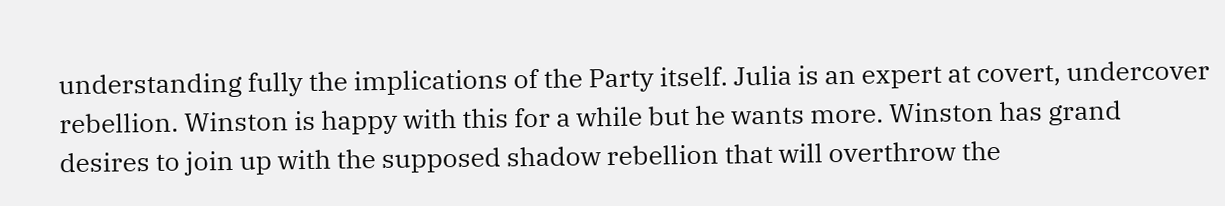understanding fully the implications of the Party itself. Julia is an expert at covert, undercover rebellion. Winston is happy with this for a while but he wants more. Winston has grand desires to join up with the supposed shadow rebellion that will overthrow the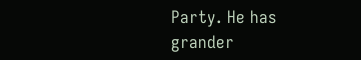Party. He has grander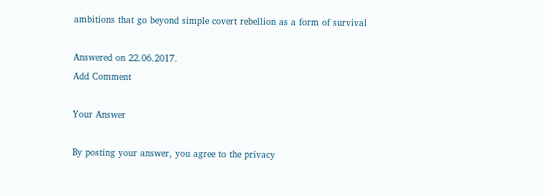ambitions that go beyond simple covert rebellion as a form of survival

Answered on 22.06.2017.
Add Comment

Your Answer

By posting your answer, you agree to the privacy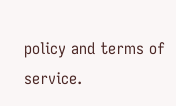policy and terms of service.